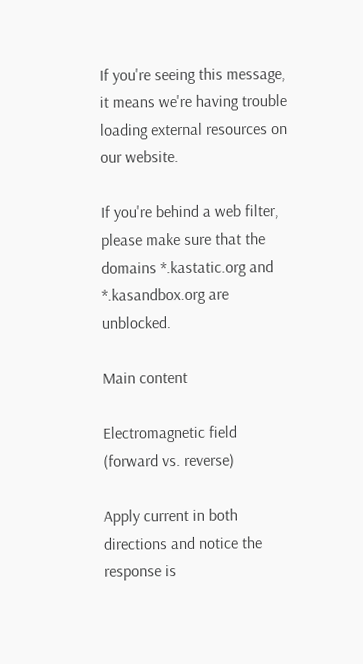If you're seeing this message, it means we're having trouble loading external resources on our website.

If you're behind a web filter, please make sure that the domains *.kastatic.org and *.kasandbox.org are unblocked.

Main content

Electromagnetic field (forward vs. reverse)

Apply current in both directions and notice the response is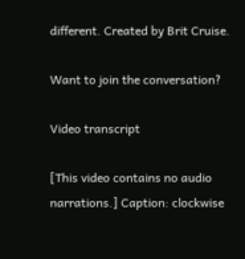different. Created by Brit Cruise.

Want to join the conversation?

Video transcript

[This video contains no audio narrations.] Caption: clockwise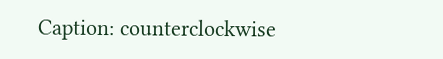Caption: counterclockwise